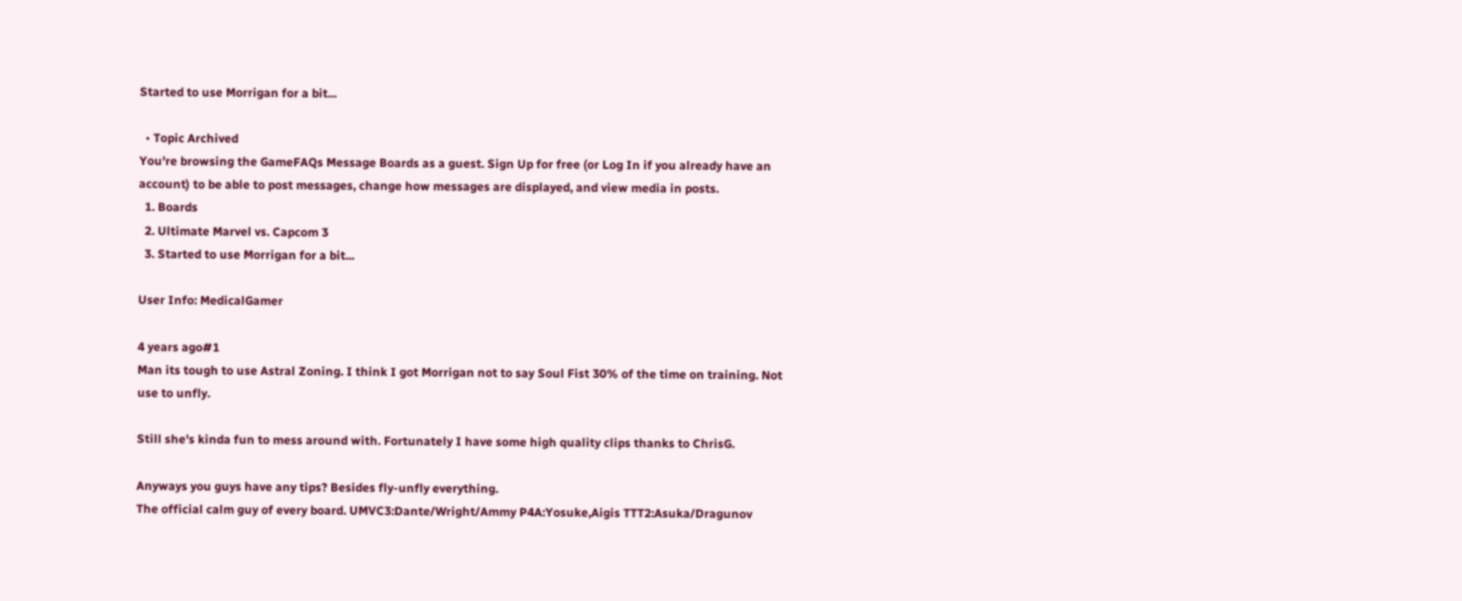Started to use Morrigan for a bit...

  • Topic Archived
You're browsing the GameFAQs Message Boards as a guest. Sign Up for free (or Log In if you already have an account) to be able to post messages, change how messages are displayed, and view media in posts.
  1. Boards
  2. Ultimate Marvel vs. Capcom 3
  3. Started to use Morrigan for a bit...

User Info: MedicalGamer

4 years ago#1
Man its tough to use Astral Zoning. I think I got Morrigan not to say Soul Fist 30% of the time on training. Not use to unfly.

Still she's kinda fun to mess around with. Fortunately I have some high quality clips thanks to ChrisG.

Anyways you guys have any tips? Besides fly-unfly everything.
The official calm guy of every board. UMVC3:Dante/Wright/Ammy P4A:Yosuke,Aigis TTT2:Asuka/Dragunov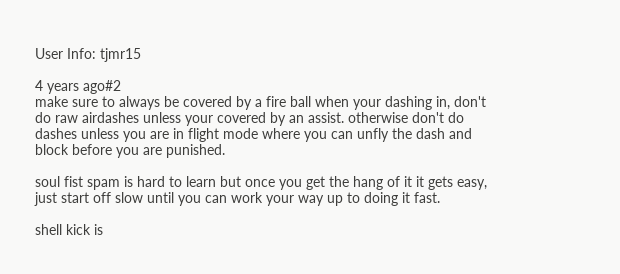User Info: tjmr15

4 years ago#2
make sure to always be covered by a fire ball when your dashing in, don't do raw airdashes unless your covered by an assist. otherwise don't do dashes unless you are in flight mode where you can unfly the dash and block before you are punished.

soul fist spam is hard to learn but once you get the hang of it it gets easy, just start off slow until you can work your way up to doing it fast.

shell kick is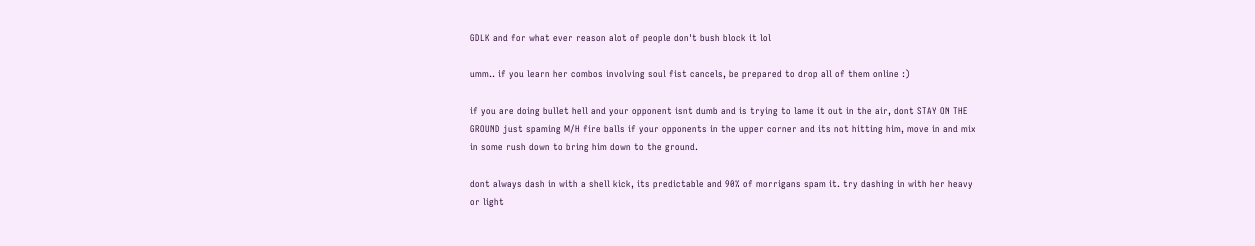GDLK and for what ever reason alot of people don't bush block it lol

umm.. if you learn her combos involving soul fist cancels, be prepared to drop all of them online :)

if you are doing bullet hell and your opponent isnt dumb and is trying to lame it out in the air, dont STAY ON THE GROUND just spaming M/H fire balls if your opponents in the upper corner and its not hitting him, move in and mix in some rush down to bring him down to the ground.

dont always dash in with a shell kick, its predictable and 90% of morrigans spam it. try dashing in with her heavy or light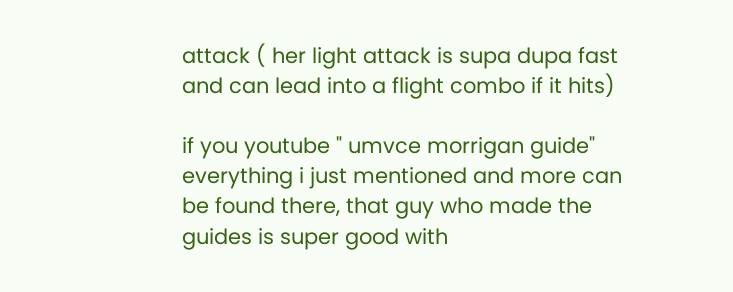attack ( her light attack is supa dupa fast and can lead into a flight combo if it hits)

if you youtube " umvce morrigan guide" everything i just mentioned and more can be found there, that guy who made the guides is super good with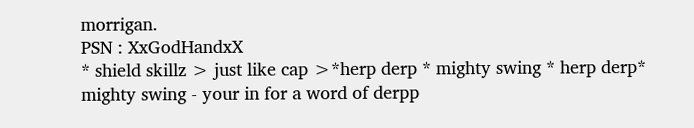morrigan.
PSN : XxGodHandxX
* shield skillz > just like cap >*herp derp * mighty swing * herp derp* mighty swing - your in for a word of derpp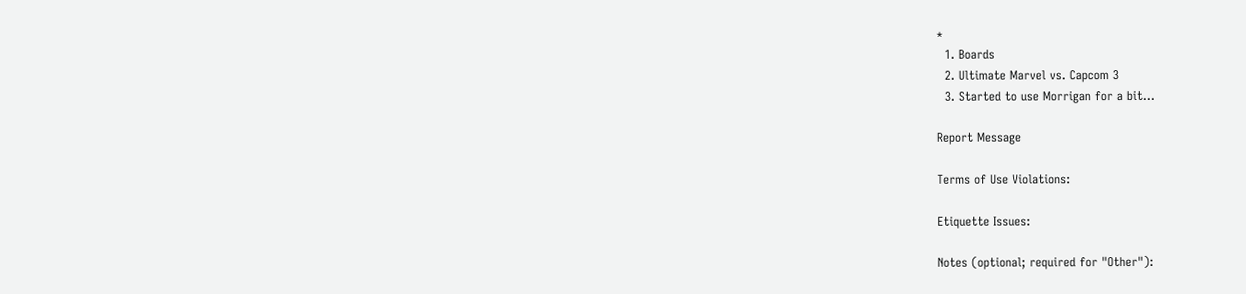*
  1. Boards
  2. Ultimate Marvel vs. Capcom 3
  3. Started to use Morrigan for a bit...

Report Message

Terms of Use Violations:

Etiquette Issues:

Notes (optional; required for "Other"):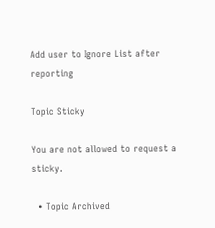Add user to Ignore List after reporting

Topic Sticky

You are not allowed to request a sticky.

  • Topic Archived